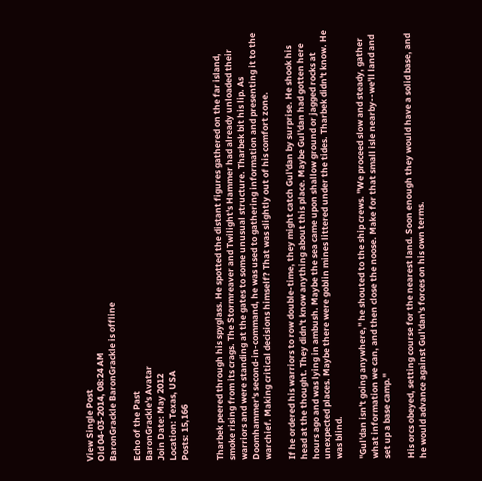View Single Post
Old 04-03-2014, 08:24 AM
BaronGrackle BaronGrackle is offline

Echo of the Past
BaronGrackle's Avatar
Join Date: May 2012
Location: Texas, USA
Posts: 15,166


Tharbek peered through his spyglass. He spotted the distant figures gathered on the far island, smoke rising from its crags. The Stormreaver and Twilight's Hammer had already unloaded their warriors and were standing at the gates to some unusual structure. Tharbek bit his lip. As Doomhammer's second-in-command, he was used to gathering information and presenting it to the warchief. Making critical decisions himself? That was slightly out of his comfort zone.

If he ordered his warriors to row double-time, they might catch Gul'dan by surprise. He shook his head at the thought. They didn't know anything about this place. Maybe Gul'dan had gotten here hours ago and was lying in ambush. Maybe the sea came upon shallow ground or jagged rocks at unexpected places. Maybe there were goblin mines littered under the tides. Tharbek didn't know. He was blind.

"Gul'dan isn't going anywhere," he shouted to the ship crews. "We proceed slow and steady, gather what information we can, and then close the noose. Make for that small isle nearby--we'll land and set up a base camp."

His orcs obeyed, setting course for the nearest land. Soon enough they would have a solid base, and he would advance against Gul'dan's forces on his own terms.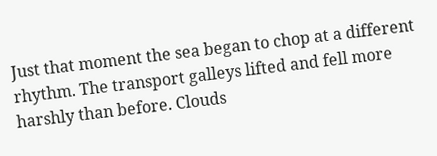Just that moment the sea began to chop at a different rhythm. The transport galleys lifted and fell more harshly than before. Clouds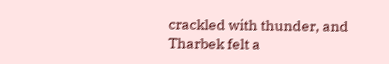crackled with thunder, and Tharbek felt a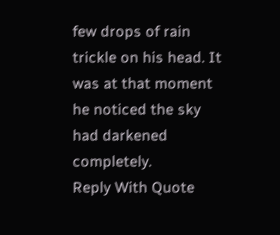few drops of rain trickle on his head. It was at that moment he noticed the sky had darkened completely.
Reply With Quote